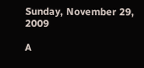Sunday, November 29, 2009

A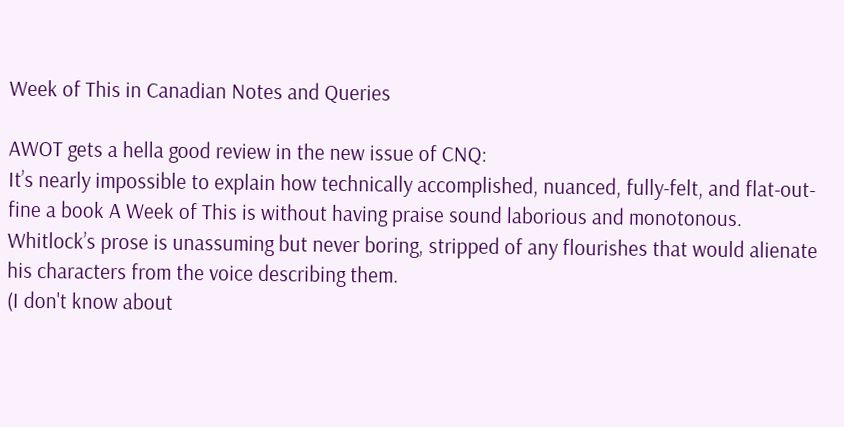Week of This in Canadian Notes and Queries

AWOT gets a hella good review in the new issue of CNQ:
It’s nearly impossible to explain how technically accomplished, nuanced, fully-felt, and flat-out-fine a book A Week of This is without having praise sound laborious and monotonous. Whitlock’s prose is unassuming but never boring, stripped of any flourishes that would alienate his characters from the voice describing them.
(I don't know about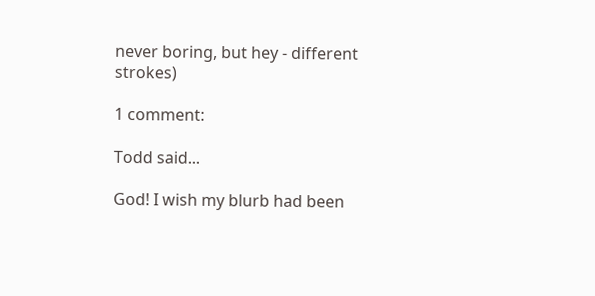never boring, but hey - different strokes)

1 comment:

Todd said...

God! I wish my blurb had been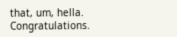that, um, hella. Congratulations.